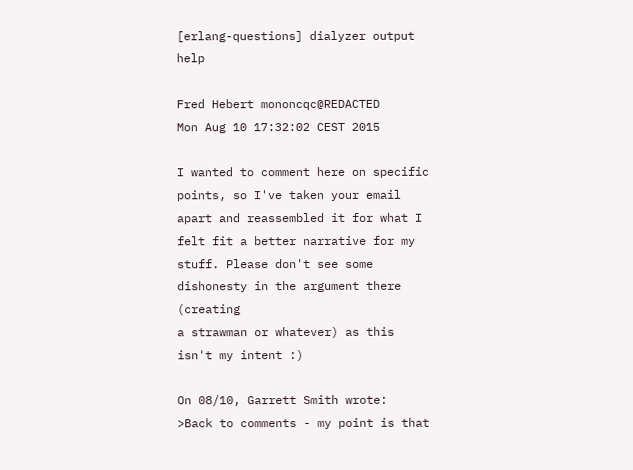[erlang-questions] dialyzer output help

Fred Hebert mononcqc@REDACTED
Mon Aug 10 17:32:02 CEST 2015

I wanted to comment here on specific points, so I've taken your email
apart and reassembled it for what I felt fit a better narrative for my
stuff. Please don't see some dishonesty in the argument there (creating
a strawman or whatever) as this isn't my intent :)

On 08/10, Garrett Smith wrote:
>Back to comments - my point is that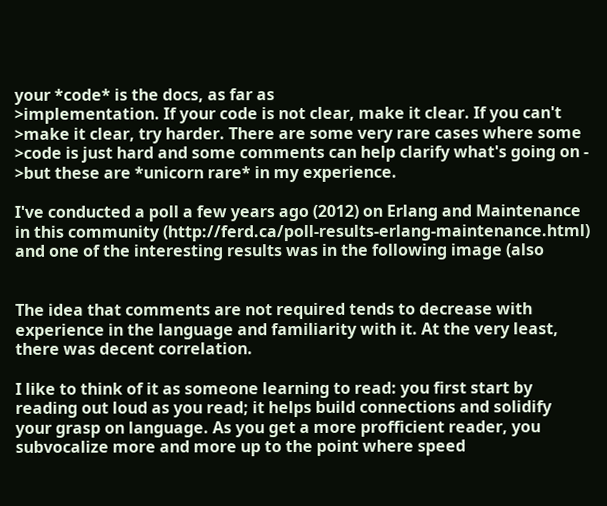your *code* is the docs, as far as
>implementation. If your code is not clear, make it clear. If you can't
>make it clear, try harder. There are some very rare cases where some
>code is just hard and some comments can help clarify what's going on -
>but these are *unicorn rare* in my experience.

I've conducted a poll a few years ago (2012) on Erlang and Maintenance
in this community (http://ferd.ca/poll-results-erlang-maintenance.html)
and one of the interesting results was in the following image (also


The idea that comments are not required tends to decrease with
experience in the language and familiarity with it. At the very least,
there was decent correlation.

I like to think of it as someone learning to read: you first start by
reading out loud as you read; it helps build connections and solidify
your grasp on language. As you get a more profficient reader, you
subvocalize more and more up to the point where speed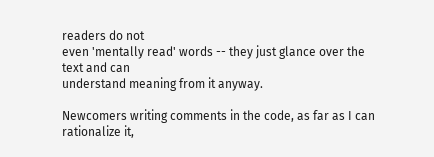readers do not
even 'mentally read' words -- they just glance over the text and can
understand meaning from it anyway.

Newcomers writing comments in the code, as far as I can rationalize it,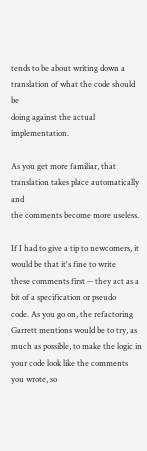tends to be about writing down a translation of what the code should be
doing against the actual implementation.

As you get more familiar, that translation takes place automatically and
the comments become more useless.

If I had to give a tip to newcomers, it would be that it's fine to write
these comments first -- they act as a bit of a specification or pseudo
code. As you go on, the refactoring Garrett mentions would be to try, as
much as possible, to make the logic in your code look like the comments
you wrote, so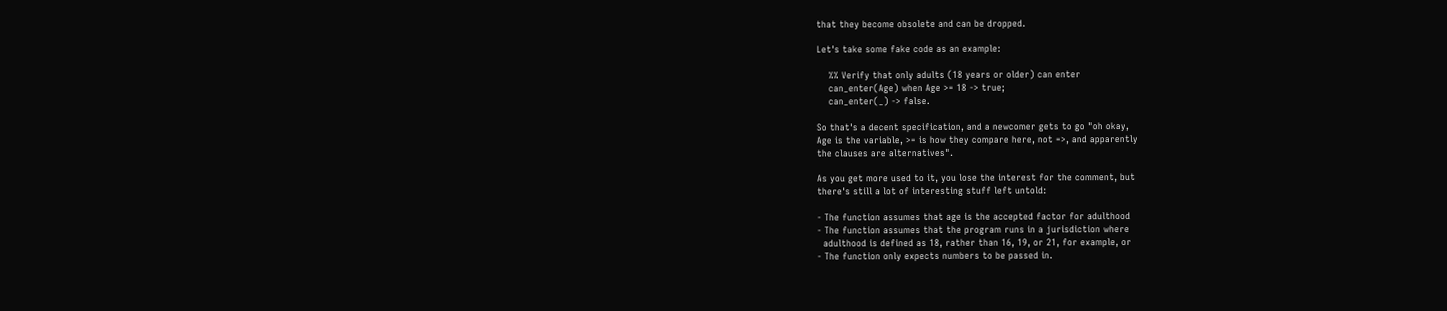that they become obsolete and can be dropped.

Let's take some fake code as an example:

    %% Verify that only adults (18 years or older) can enter
    can_enter(Age) when Age >= 18 -> true;
    can_enter(_) -> false.

So that's a decent specification, and a newcomer gets to go "oh okay,
Age is the variable, >= is how they compare here, not =>, and apparently
the clauses are alternatives".

As you get more used to it, you lose the interest for the comment, but
there's still a lot of interesting stuff left untold:

- The function assumes that age is the accepted factor for adulthood
- The function assumes that the program runs in a jurisdiction where
  adulthood is defined as 18, rather than 16, 19, or 21, for example, or
- The function only expects numbers to be passed in.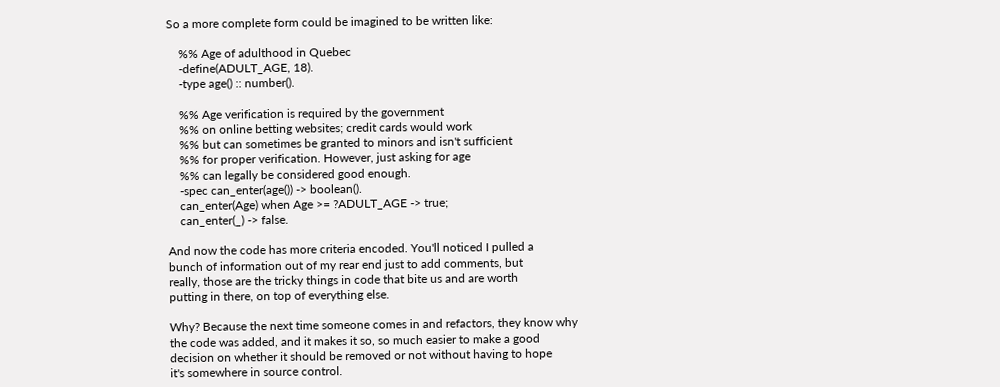So a more complete form could be imagined to be written like:

    %% Age of adulthood in Quebec
    -define(ADULT_AGE, 18).
    -type age() :: number().

    %% Age verification is required by the government
    %% on online betting websites; credit cards would work
    %% but can sometimes be granted to minors and isn't sufficient
    %% for proper verification. However, just asking for age
    %% can legally be considered good enough.
    -spec can_enter(age()) -> boolean().
    can_enter(Age) when Age >= ?ADULT_AGE -> true;
    can_enter(_) -> false.

And now the code has more criteria encoded. You'll noticed I pulled a
bunch of information out of my rear end just to add comments, but
really, those are the tricky things in code that bite us and are worth
putting in there, on top of everything else.

Why? Because the next time someone comes in and refactors, they know why
the code was added, and it makes it so, so much easier to make a good
decision on whether it should be removed or not without having to hope
it's somewhere in source control.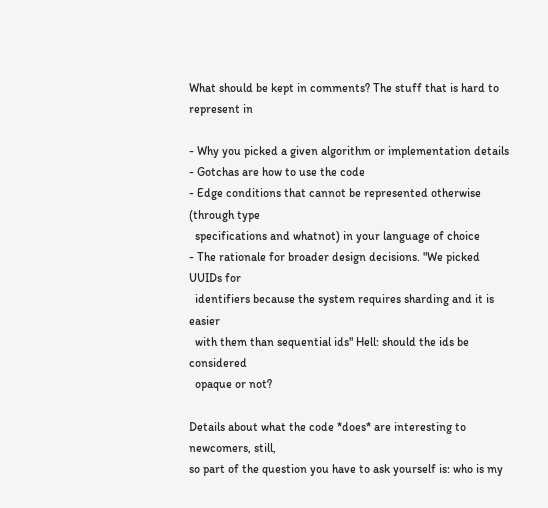What should be kept in comments? The stuff that is hard to represent in

- Why you picked a given algorithm or implementation details
- Gotchas are how to use the code
- Edge conditions that cannot be represented otherwise (through type
  specifications and whatnot) in your language of choice
- The rationale for broader design decisions. "We picked UUIDs for
  identifiers because the system requires sharding and it is easier
  with them than sequential ids" Hell: should the ids be considered
  opaque or not?

Details about what the code *does* are interesting to newcomers, still,
so part of the question you have to ask yourself is: who is my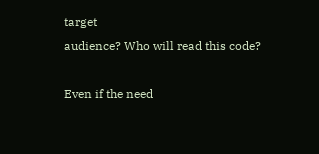target
audience? Who will read this code?

Even if the need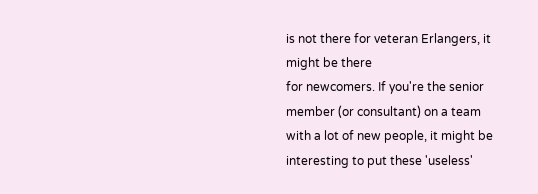is not there for veteran Erlangers, it might be there
for newcomers. If you're the senior member (or consultant) on a team
with a lot of new people, it might be interesting to put these 'useless'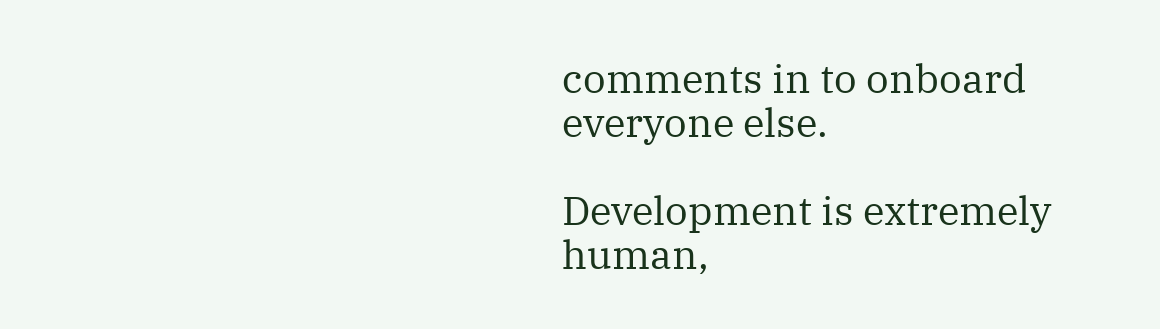comments in to onboard everyone else.

Development is extremely human,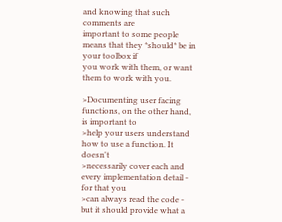and knowing that such comments are
important to some people means that they *should* be in your toolbox if
you work with them, or want them to work with you.

>Documenting user facing functions, on the other hand, is important to
>help your users understand how to use a function. It doesn't
>necessarily cover each and every implementation detail - for that you
>can always read the code - but it should provide what a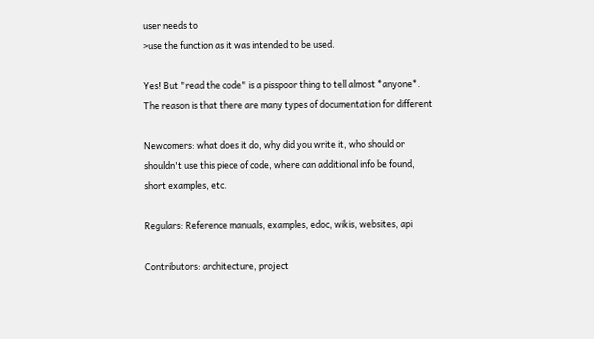user needs to
>use the function as it was intended to be used.

Yes! But "read the code" is a pisspoor thing to tell almost *anyone*.
The reason is that there are many types of documentation for different

Newcomers: what does it do, why did you write it, who should or
shouldn't use this piece of code, where can additional info be found,
short examples, etc.

Regulars: Reference manuals, examples, edoc, wikis, websites, api

Contributors: architecture, project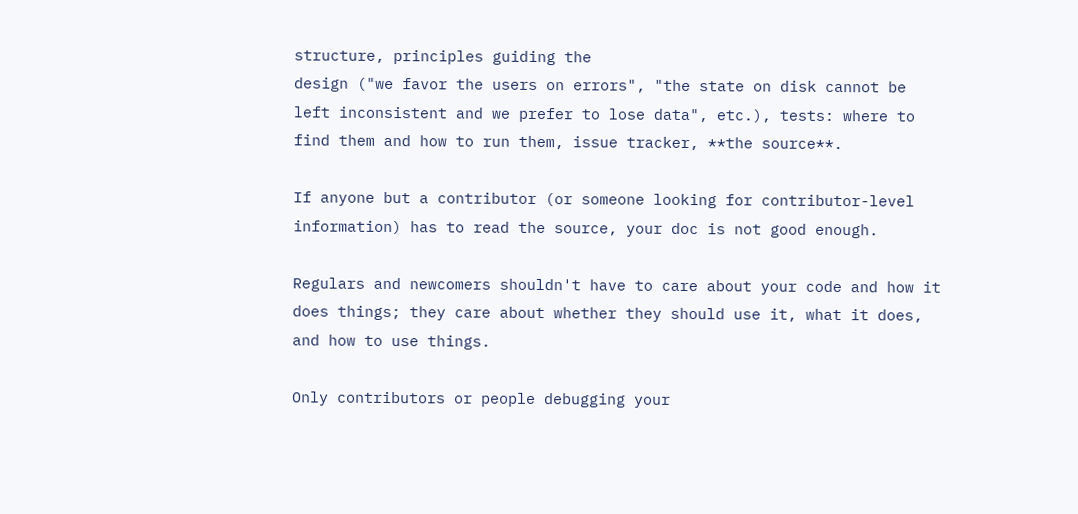structure, principles guiding the
design ("we favor the users on errors", "the state on disk cannot be
left inconsistent and we prefer to lose data", etc.), tests: where to
find them and how to run them, issue tracker, **the source**.

If anyone but a contributor (or someone looking for contributor-level
information) has to read the source, your doc is not good enough.

Regulars and newcomers shouldn't have to care about your code and how it
does things; they care about whether they should use it, what it does,
and how to use things.

Only contributors or people debugging your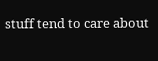stuff tend to care about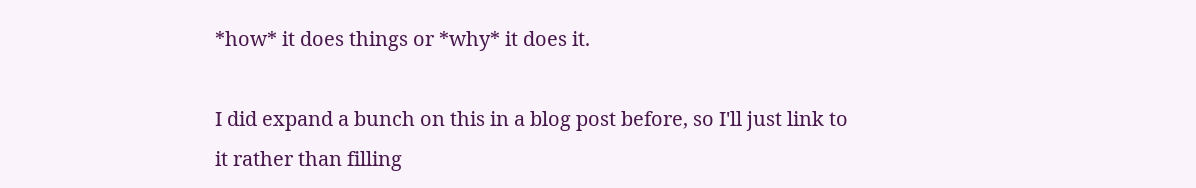*how* it does things or *why* it does it.

I did expand a bunch on this in a blog post before, so I'll just link to
it rather than filling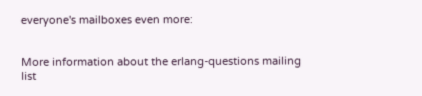everyone's mailboxes even more:


More information about the erlang-questions mailing list